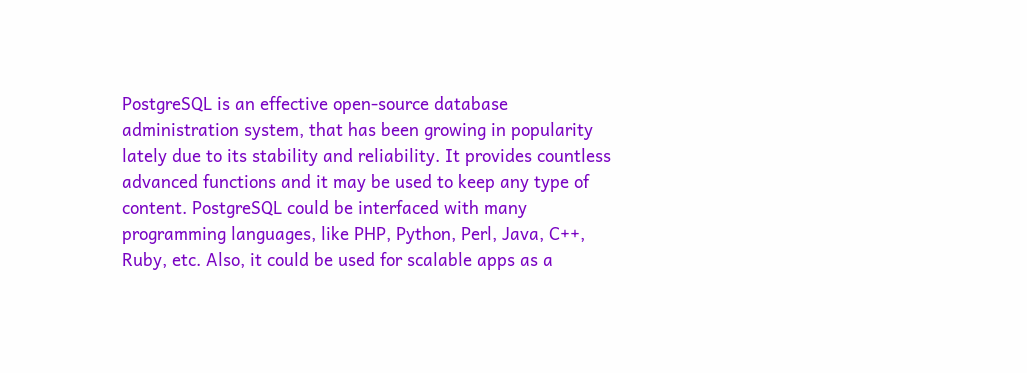PostgreSQL is an effective open-source database administration system, that has been growing in popularity lately due to its stability and reliability. It provides countless advanced functions and it may be used to keep any type of content. PostgreSQL could be interfaced with many programming languages, like PHP, Python, Perl, Java, C++, Ruby, etc. Also, it could be used for scalable apps as a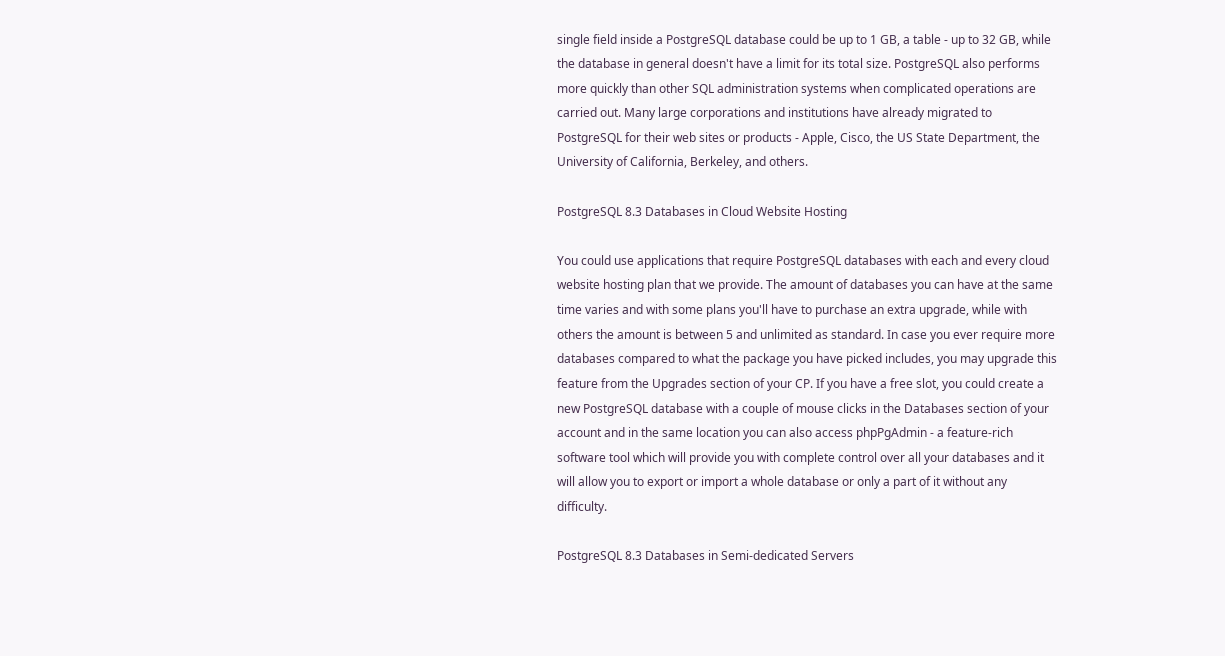single field inside a PostgreSQL database could be up to 1 GB, a table - up to 32 GB, while the database in general doesn't have a limit for its total size. PostgreSQL also performs more quickly than other SQL administration systems when complicated operations are carried out. Many large corporations and institutions have already migrated to PostgreSQL for their web sites or products - Apple, Cisco, the US State Department, the University of California, Berkeley, and others.

PostgreSQL 8.3 Databases in Cloud Website Hosting

You could use applications that require PostgreSQL databases with each and every cloud website hosting plan that we provide. The amount of databases you can have at the same time varies and with some plans you'll have to purchase an extra upgrade, while with others the amount is between 5 and unlimited as standard. In case you ever require more databases compared to what the package you have picked includes, you may upgrade this feature from the Upgrades section of your CP. If you have a free slot, you could create a new PostgreSQL database with a couple of mouse clicks in the Databases section of your account and in the same location you can also access phpPgAdmin - a feature-rich software tool which will provide you with complete control over all your databases and it will allow you to export or import a whole database or only a part of it without any difficulty.

PostgreSQL 8.3 Databases in Semi-dedicated Servers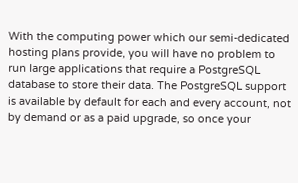With the computing power which our semi-dedicated hosting plans provide, you will have no problem to run large applications that require a PostgreSQL database to store their data. The PostgreSQL support is available by default for each and every account, not by demand or as a paid upgrade, so once your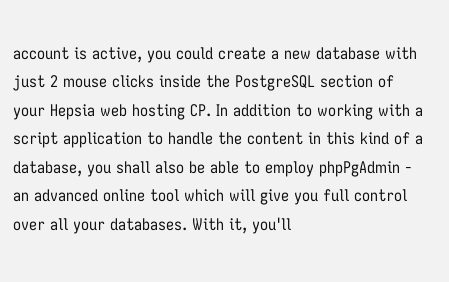account is active, you could create a new database with just 2 mouse clicks inside the PostgreSQL section of your Hepsia web hosting CP. In addition to working with a script application to handle the content in this kind of a database, you shall also be able to employ phpPgAdmin - an advanced online tool which will give you full control over all your databases. With it, you'll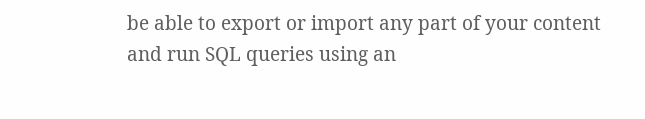be able to export or import any part of your content and run SQL queries using an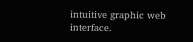intuitive graphic web interface.